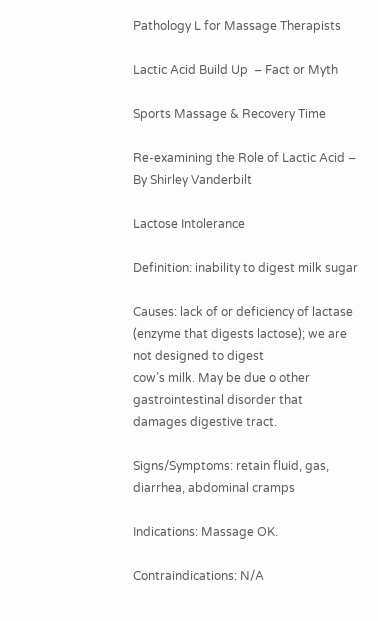Pathology L for Massage Therapists

Lactic Acid Build Up  – Fact or Myth

Sports Massage & Recovery Time

Re-examining the Role of Lactic Acid – By Shirley Vanderbilt

Lactose Intolerance

Definition: inability to digest milk sugar

Causes: lack of or deficiency of lactase (enzyme that digests lactose); we are not designed to digest
cow’s milk. May be due o other gastrointestinal disorder that damages digestive tract.

Signs/Symptoms: retain fluid, gas, diarrhea, abdominal cramps

Indications: Massage OK.

Contraindications: N/A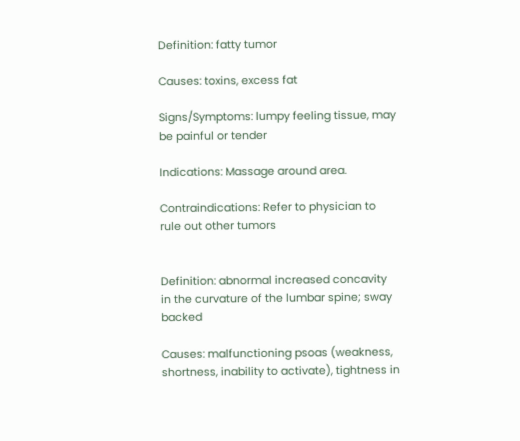Definition: fatty tumor

Causes: toxins, excess fat

Signs/Symptoms: lumpy feeling tissue, may be painful or tender

Indications: Massage around area.

Contraindications: Refer to physician to rule out other tumors


Definition: abnormal increased concavity in the curvature of the lumbar spine; sway backed

Causes: malfunctioning psoas (weakness, shortness, inability to activate), tightness in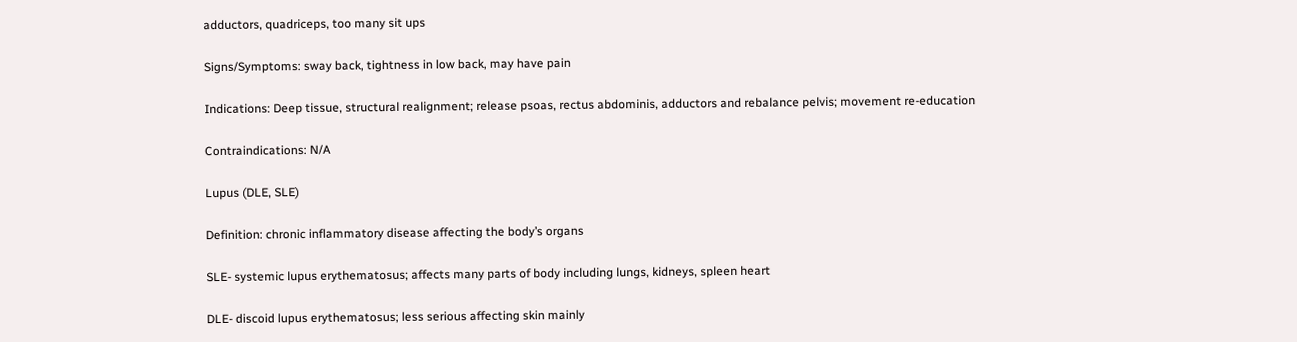adductors, quadriceps, too many sit ups

Signs/Symptoms: sway back, tightness in low back, may have pain

Indications: Deep tissue, structural realignment; release psoas, rectus abdominis, adductors and rebalance pelvis; movement re-education

Contraindications: N/A

Lupus (DLE, SLE)

Definition: chronic inflammatory disease affecting the body’s organs

SLE- systemic lupus erythematosus; affects many parts of body including lungs, kidneys, spleen heart

DLE- discoid lupus erythematosus; less serious affecting skin mainly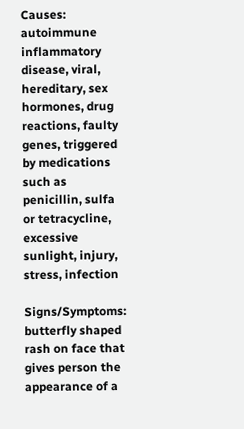Causes: autoimmune  inflammatory disease, viral, hereditary, sex hormones, drug reactions, faulty genes, triggered by medications such as penicillin, sulfa or tetracycline, excessive sunlight, injury, stress, infection

Signs/Symptoms: butterfly shaped rash on face that gives person the appearance of a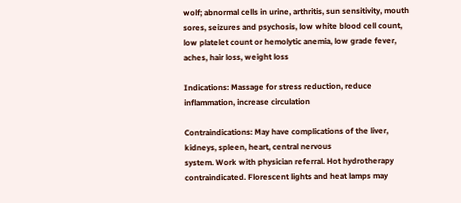wolf; abnormal cells in urine, arthritis, sun sensitivity, mouth sores, seizures and psychosis, low white blood cell count, low platelet count or hemolytic anemia, low grade fever, aches, hair loss, weight loss

Indications: Massage for stress reduction, reduce inflammation, increase circulation

Contraindications: May have complications of the liver, kidneys, spleen, heart, central nervous
system. Work with physician referral. Hot hydrotherapy contraindicated. Florescent lights and heat lamps may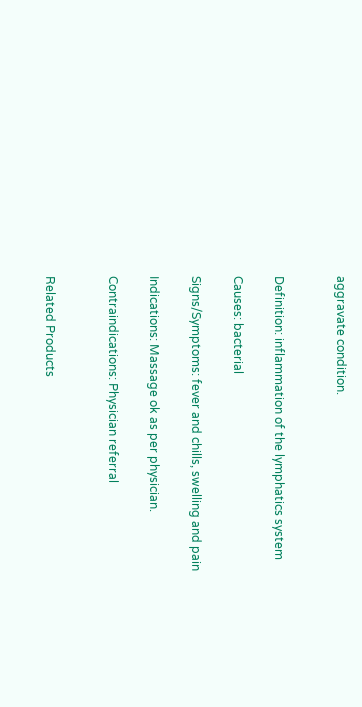aggravate condition.


Definition: inflammation of the lymphatics system

Causes: bacterial

Signs/Symptoms: fever and chills, swelling and pain

Indications: Massage ok as per physician.

Contraindications: Physician referral


Related Products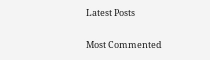Latest Posts

Most Commented